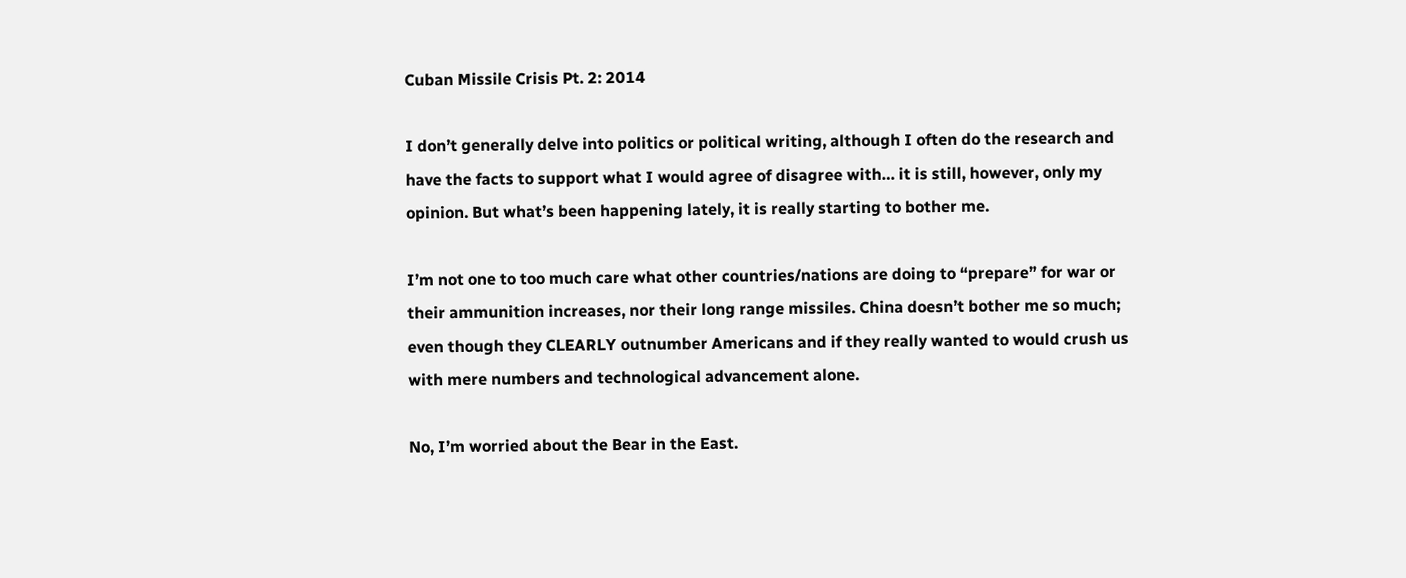Cuban Missile Crisis Pt. 2: 2014

I don’t generally delve into politics or political writing, although I often do the research and have the facts to support what I would agree of disagree with… it is still, however, only my opinion. But what’s been happening lately, it is really starting to bother me.

I’m not one to too much care what other countries/nations are doing to “prepare” for war or their ammunition increases, nor their long range missiles. China doesn’t bother me so much; even though they CLEARLY outnumber Americans and if they really wanted to would crush us with mere numbers and technological advancement alone.

No, I’m worried about the Bear in the East.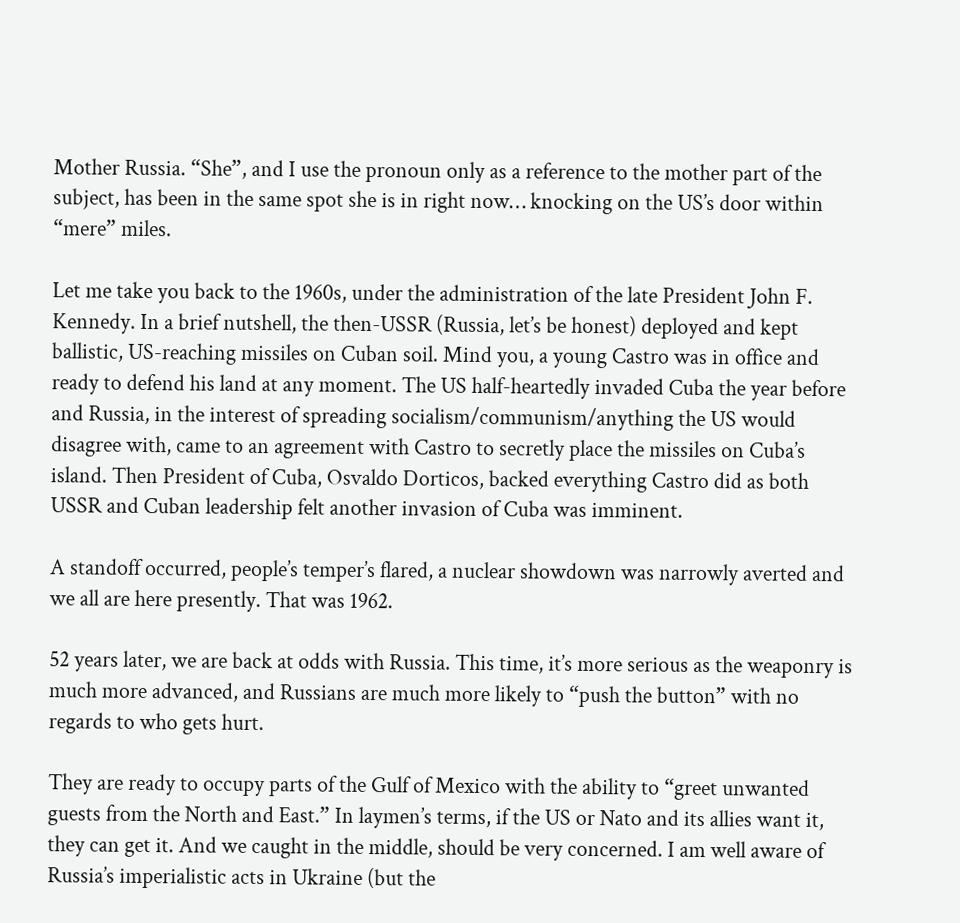Mother Russia. “She”, and I use the pronoun only as a reference to the mother part of the subject, has been in the same spot she is in right now… knocking on the US’s door within “mere” miles.

Let me take you back to the 1960s, under the administration of the late President John F. Kennedy. In a brief nutshell, the then-USSR (Russia, let’s be honest) deployed and kept ballistic, US-reaching missiles on Cuban soil. Mind you, a young Castro was in office and ready to defend his land at any moment. The US half-heartedly invaded Cuba the year before and Russia, in the interest of spreading socialism/communism/anything the US would disagree with, came to an agreement with Castro to secretly place the missiles on Cuba’s island. Then President of Cuba, Osvaldo Dorticos, backed everything Castro did as both USSR and Cuban leadership felt another invasion of Cuba was imminent.

A standoff occurred, people’s temper’s flared, a nuclear showdown was narrowly averted and we all are here presently. That was 1962.

52 years later, we are back at odds with Russia. This time, it’s more serious as the weaponry is much more advanced, and Russians are much more likely to “push the button” with no regards to who gets hurt.

They are ready to occupy parts of the Gulf of Mexico with the ability to “greet unwanted guests from the North and East.” In laymen’s terms, if the US or Nato and its allies want it, they can get it. And we caught in the middle, should be very concerned. I am well aware of Russia’s imperialistic acts in Ukraine (but the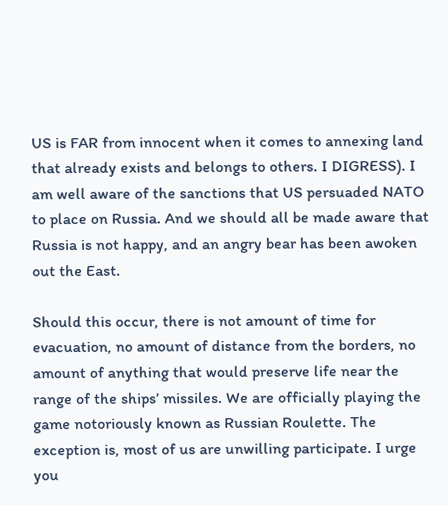US is FAR from innocent when it comes to annexing land that already exists and belongs to others. I DIGRESS). I am well aware of the sanctions that US persuaded NATO to place on Russia. And we should all be made aware that Russia is not happy, and an angry bear has been awoken out the East.

Should this occur, there is not amount of time for evacuation, no amount of distance from the borders, no amount of anything that would preserve life near the range of the ships’ missiles. We are officially playing the game notoriously known as Russian Roulette. The exception is, most of us are unwilling participate. I urge you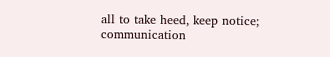all to take heed, keep notice; communication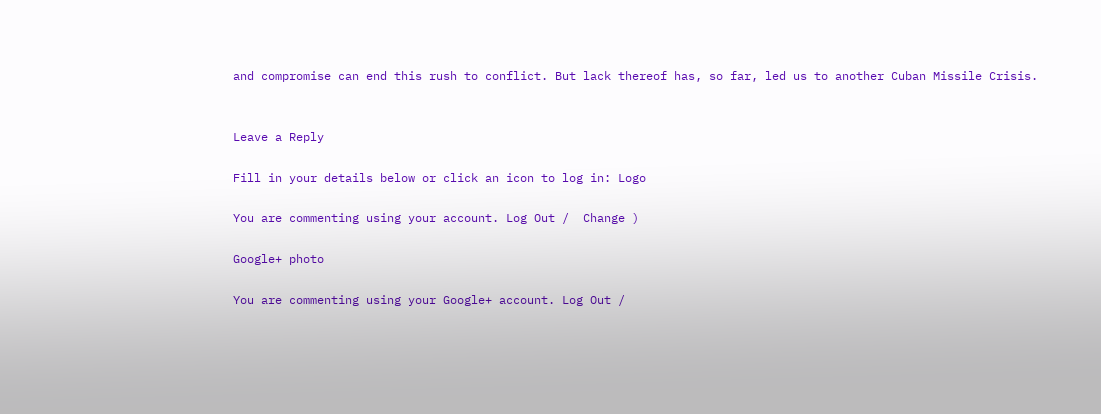and compromise can end this rush to conflict. But lack thereof has, so far, led us to another Cuban Missile Crisis.


Leave a Reply

Fill in your details below or click an icon to log in: Logo

You are commenting using your account. Log Out /  Change )

Google+ photo

You are commenting using your Google+ account. Log Out /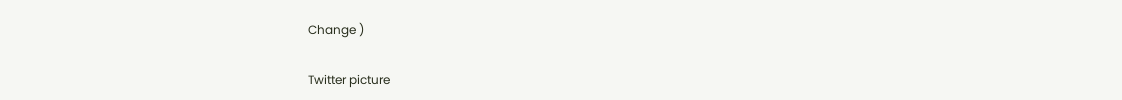Change )

Twitter picture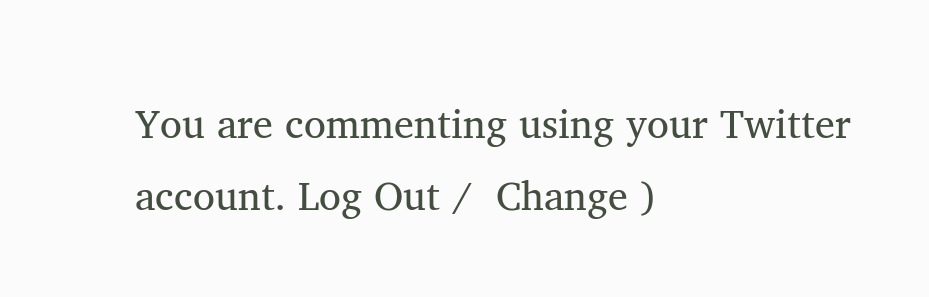You are commenting using your Twitter account. Log Out /  Change )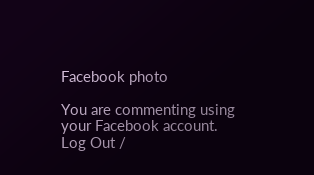Facebook photo

You are commenting using your Facebook account. Log Out /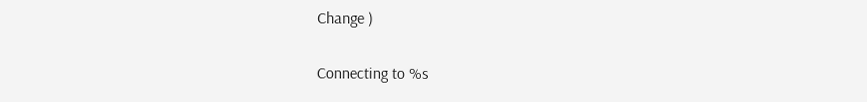Change )

Connecting to %s